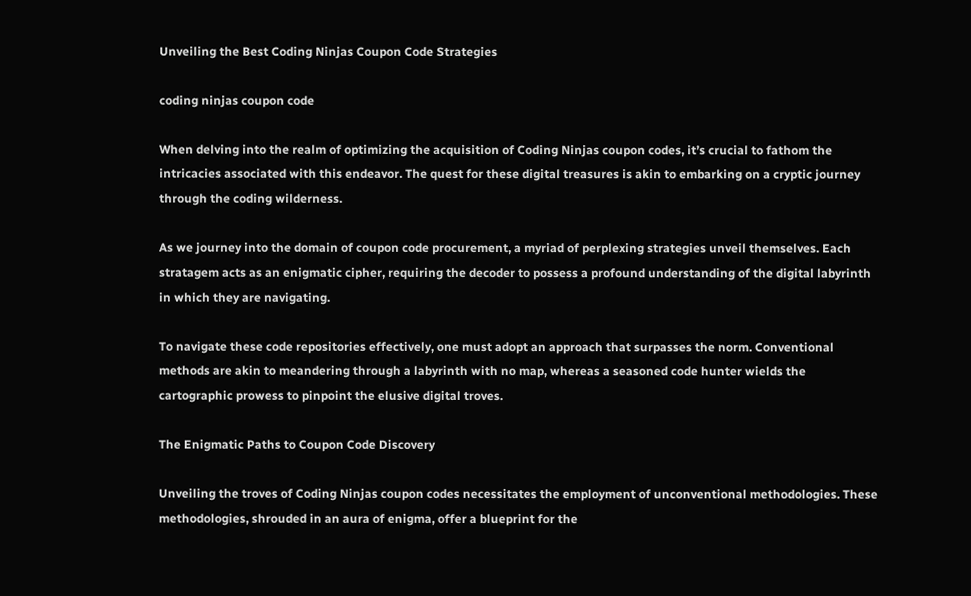Unveiling the Best Coding Ninjas Coupon Code Strategies

coding ninjas coupon code

When delving into the realm of optimizing the acquisition of Coding Ninjas coupon codes, it’s crucial to fathom the intricacies associated with this endeavor. The quest for these digital treasures is akin to embarking on a cryptic journey through the coding wilderness.

As we journey into the domain of coupon code procurement, a myriad of perplexing strategies unveil themselves. Each stratagem acts as an enigmatic cipher, requiring the decoder to possess a profound understanding of the digital labyrinth in which they are navigating.

To navigate these code repositories effectively, one must adopt an approach that surpasses the norm. Conventional methods are akin to meandering through a labyrinth with no map, whereas a seasoned code hunter wields the cartographic prowess to pinpoint the elusive digital troves.

The Enigmatic Paths to Coupon Code Discovery

Unveiling the troves of Coding Ninjas coupon codes necessitates the employment of unconventional methodologies. These methodologies, shrouded in an aura of enigma, offer a blueprint for the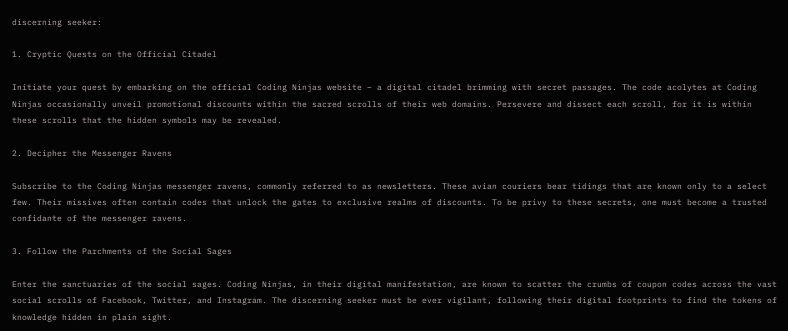discerning seeker:

1. Cryptic Quests on the Official Citadel

Initiate your quest by embarking on the official Coding Ninjas website – a digital citadel brimming with secret passages. The code acolytes at Coding Ninjas occasionally unveil promotional discounts within the sacred scrolls of their web domains. Persevere and dissect each scroll, for it is within these scrolls that the hidden symbols may be revealed.

2. Decipher the Messenger Ravens

Subscribe to the Coding Ninjas messenger ravens, commonly referred to as newsletters. These avian couriers bear tidings that are known only to a select few. Their missives often contain codes that unlock the gates to exclusive realms of discounts. To be privy to these secrets, one must become a trusted confidante of the messenger ravens.

3. Follow the Parchments of the Social Sages

Enter the sanctuaries of the social sages. Coding Ninjas, in their digital manifestation, are known to scatter the crumbs of coupon codes across the vast social scrolls of Facebook, Twitter, and Instagram. The discerning seeker must be ever vigilant, following their digital footprints to find the tokens of knowledge hidden in plain sight.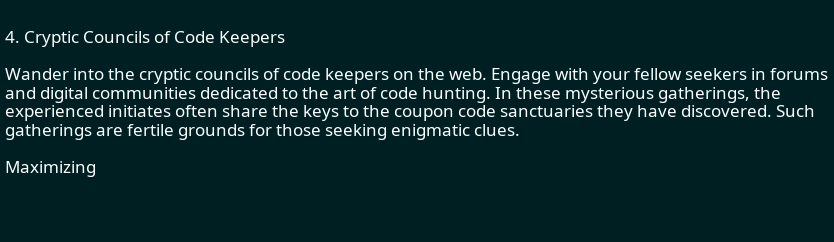4. Cryptic Councils of Code Keepers

Wander into the cryptic councils of code keepers on the web. Engage with your fellow seekers in forums and digital communities dedicated to the art of code hunting. In these mysterious gatherings, the experienced initiates often share the keys to the coupon code sanctuaries they have discovered. Such gatherings are fertile grounds for those seeking enigmatic clues.

Maximizing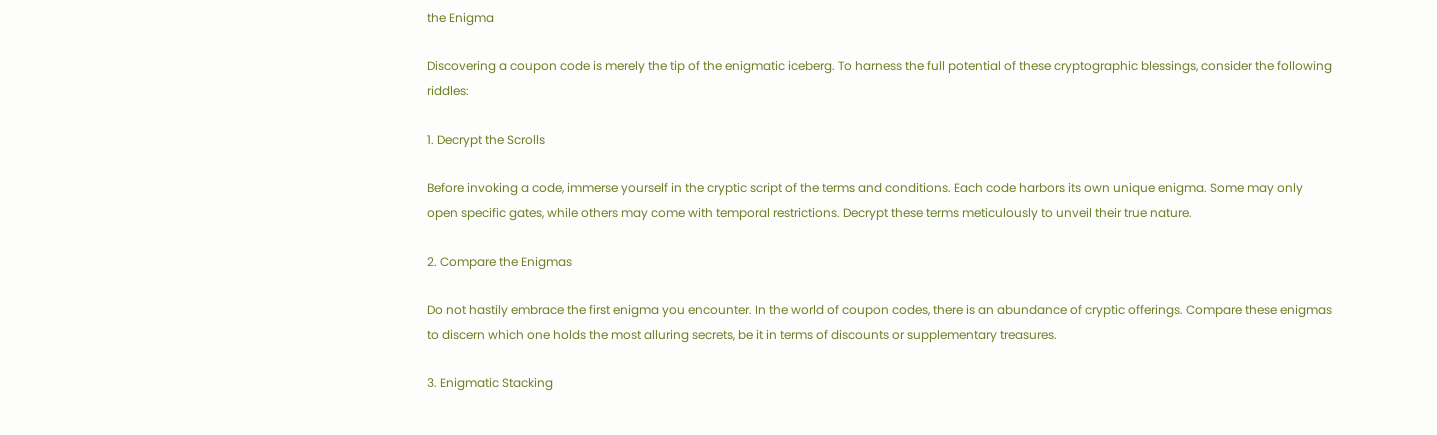the Enigma

Discovering a coupon code is merely the tip of the enigmatic iceberg. To harness the full potential of these cryptographic blessings, consider the following riddles:

1. Decrypt the Scrolls

Before invoking a code, immerse yourself in the cryptic script of the terms and conditions. Each code harbors its own unique enigma. Some may only open specific gates, while others may come with temporal restrictions. Decrypt these terms meticulously to unveil their true nature.

2. Compare the Enigmas

Do not hastily embrace the first enigma you encounter. In the world of coupon codes, there is an abundance of cryptic offerings. Compare these enigmas to discern which one holds the most alluring secrets, be it in terms of discounts or supplementary treasures.

3. Enigmatic Stacking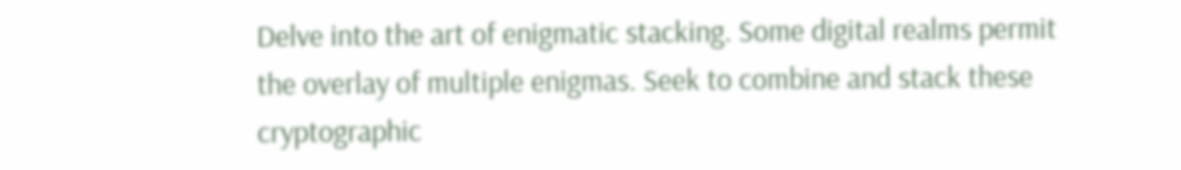Delve into the art of enigmatic stacking. Some digital realms permit the overlay of multiple enigmas. Seek to combine and stack these cryptographic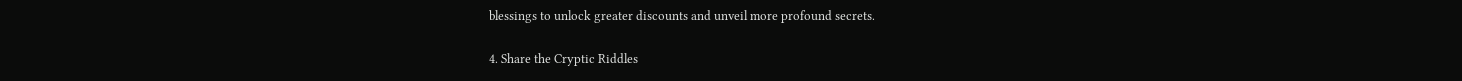blessings to unlock greater discounts and unveil more profound secrets.

4. Share the Cryptic Riddles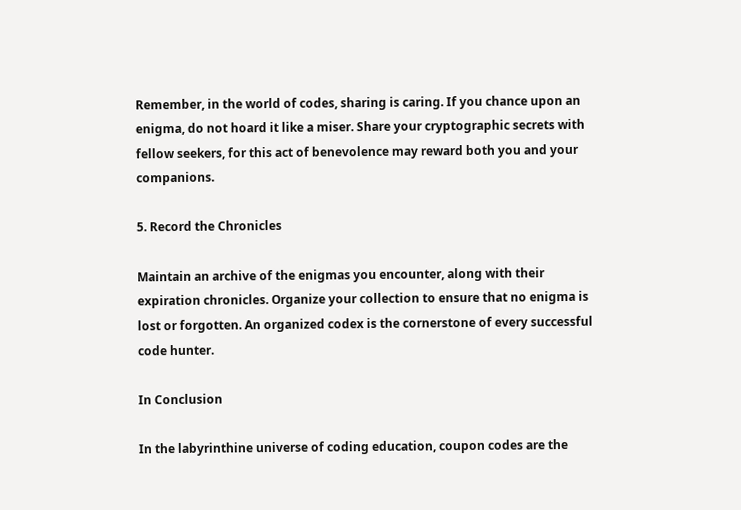Remember, in the world of codes, sharing is caring. If you chance upon an enigma, do not hoard it like a miser. Share your cryptographic secrets with fellow seekers, for this act of benevolence may reward both you and your companions.

5. Record the Chronicles

Maintain an archive of the enigmas you encounter, along with their expiration chronicles. Organize your collection to ensure that no enigma is lost or forgotten. An organized codex is the cornerstone of every successful code hunter.

In Conclusion

In the labyrinthine universe of coding education, coupon codes are the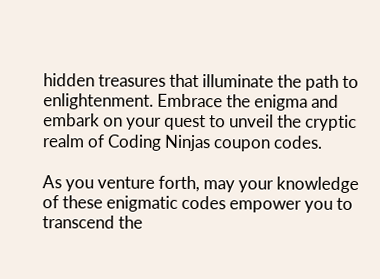hidden treasures that illuminate the path to enlightenment. Embrace the enigma and embark on your quest to unveil the cryptic realm of Coding Ninjas coupon codes.

As you venture forth, may your knowledge of these enigmatic codes empower you to transcend the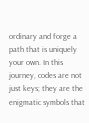ordinary and forge a path that is uniquely your own. In this journey, codes are not just keys; they are the enigmatic symbols that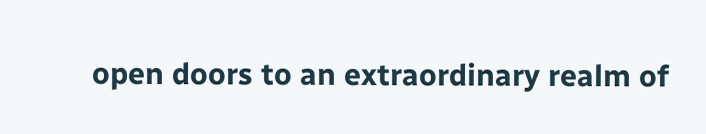open doors to an extraordinary realm of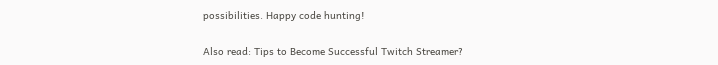possibilities. Happy code hunting!

Also read: Tips to Become Successful Twitch Streamer?